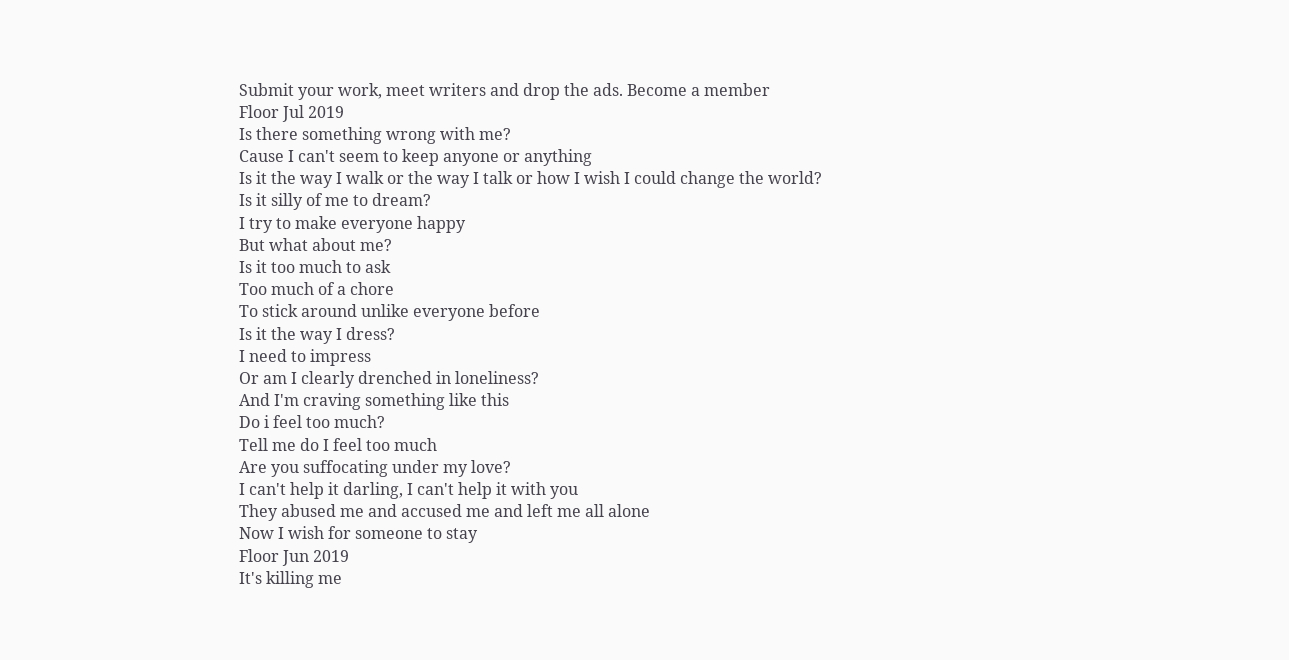Submit your work, meet writers and drop the ads. Become a member
Floor Jul 2019
Is there something wrong with me?
Cause I can't seem to keep anyone or anything
Is it the way I walk or the way I talk or how I wish I could change the world?
Is it silly of me to dream?
I try to make everyone happy
But what about me?
Is it too much to ask
Too much of a chore
To stick around unlike everyone before
Is it the way I dress?
I need to impress
Or am I clearly drenched in loneliness?
And I'm craving something like this
Do i feel too much?
Tell me do I feel too much
Are you suffocating under my love?
I can't help it darling, I can't help it with you
They abused me and accused me and left me all alone
Now I wish for someone to stay
Floor Jun 2019
It's killing me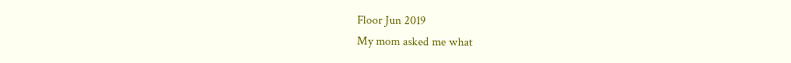Floor Jun 2019
My mom asked me what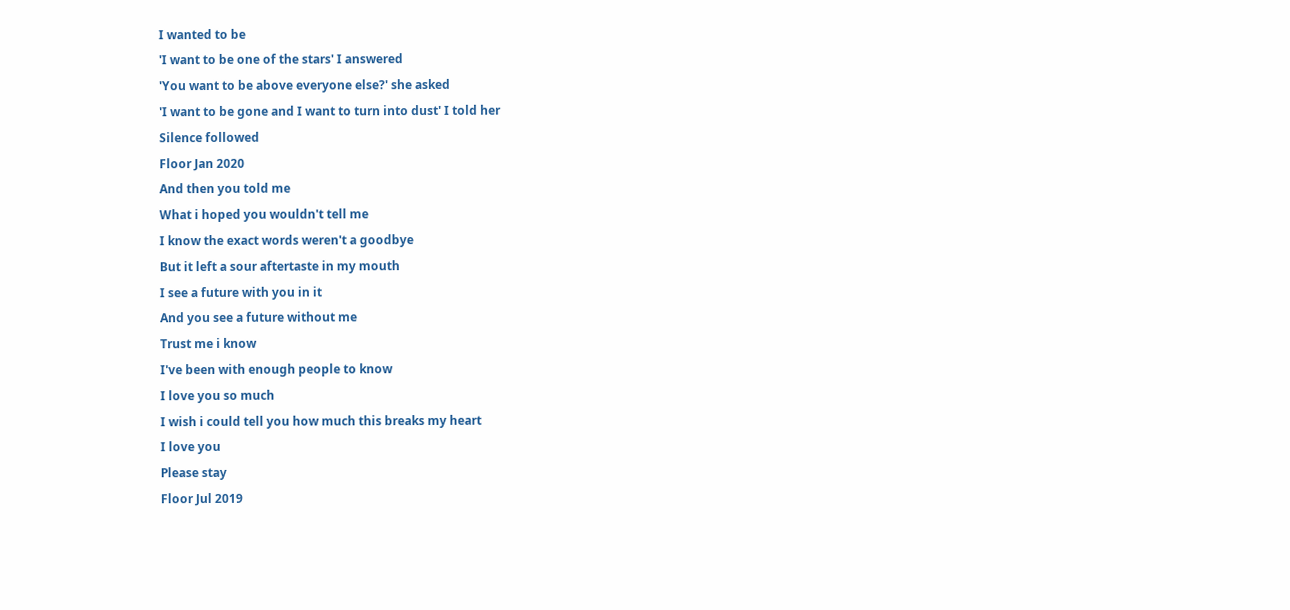I wanted to be
'I want to be one of the stars' I answered
'You want to be above everyone else?' she asked
'I want to be gone and I want to turn into dust' I told her
Silence followed
Floor Jan 2020
And then you told me
What i hoped you wouldn't tell me
I know the exact words weren't a goodbye
But it left a sour aftertaste in my mouth
I see a future with you in it
And you see a future without me
Trust me i know
I've been with enough people to know
I love you so much
I wish i could tell you how much this breaks my heart
I love you
Please stay
Floor Jul 2019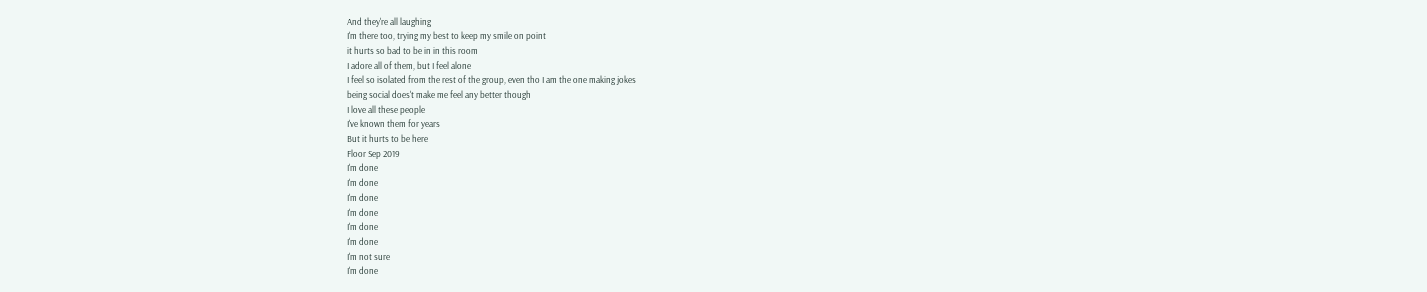And they're all laughing
I'm there too, trying my best to keep my smile on point
it hurts so bad to be in in this room
I adore all of them, but I feel alone
I feel so isolated from the rest of the group, even tho I am the one making jokes
being social does't make me feel any better though
I love all these people
I've known them for years
But it hurts to be here
Floor Sep 2019
I'm done
I'm done
I'm done
I'm done
I'm done
I'm done
I'm not sure
I'm done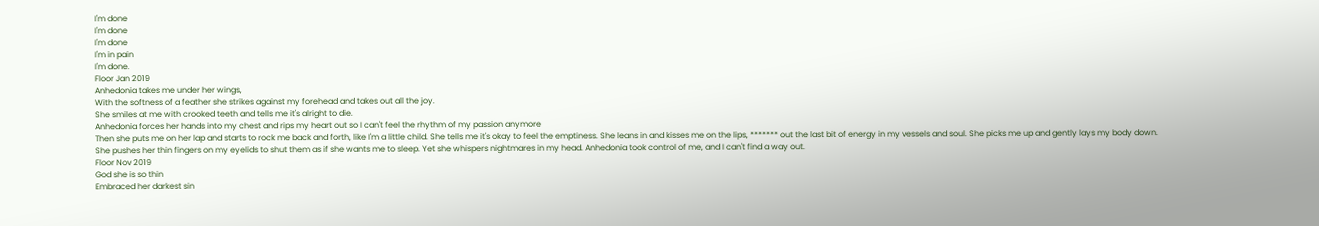I'm done
I'm done
I'm done
I'm in pain
I'm done.
Floor Jan 2019
Anhedonia takes me under her wings,
With the softness of a feather she strikes against my forehead and takes out all the joy.
She smiles at me with crooked teeth and tells me it's alright to die.
Anhedonia forces her hands into my chest and rips my heart out so I can't feel the rhythm of my passion anymore
Then she puts me on her lap and starts to rock me back and forth, like I'm a little child. She tells me it's okay to feel the emptiness. She leans in and kisses me on the lips, ******* out the last bit of energy in my vessels and soul. She picks me up and gently lays my body down. She pushes her thin fingers on my eyelids to shut them as if she wants me to sleep. Yet she whispers nightmares in my head. Anhedonia took control of me, and I can't find a way out.
Floor Nov 2019
God she is so thin
Embraced her darkest sin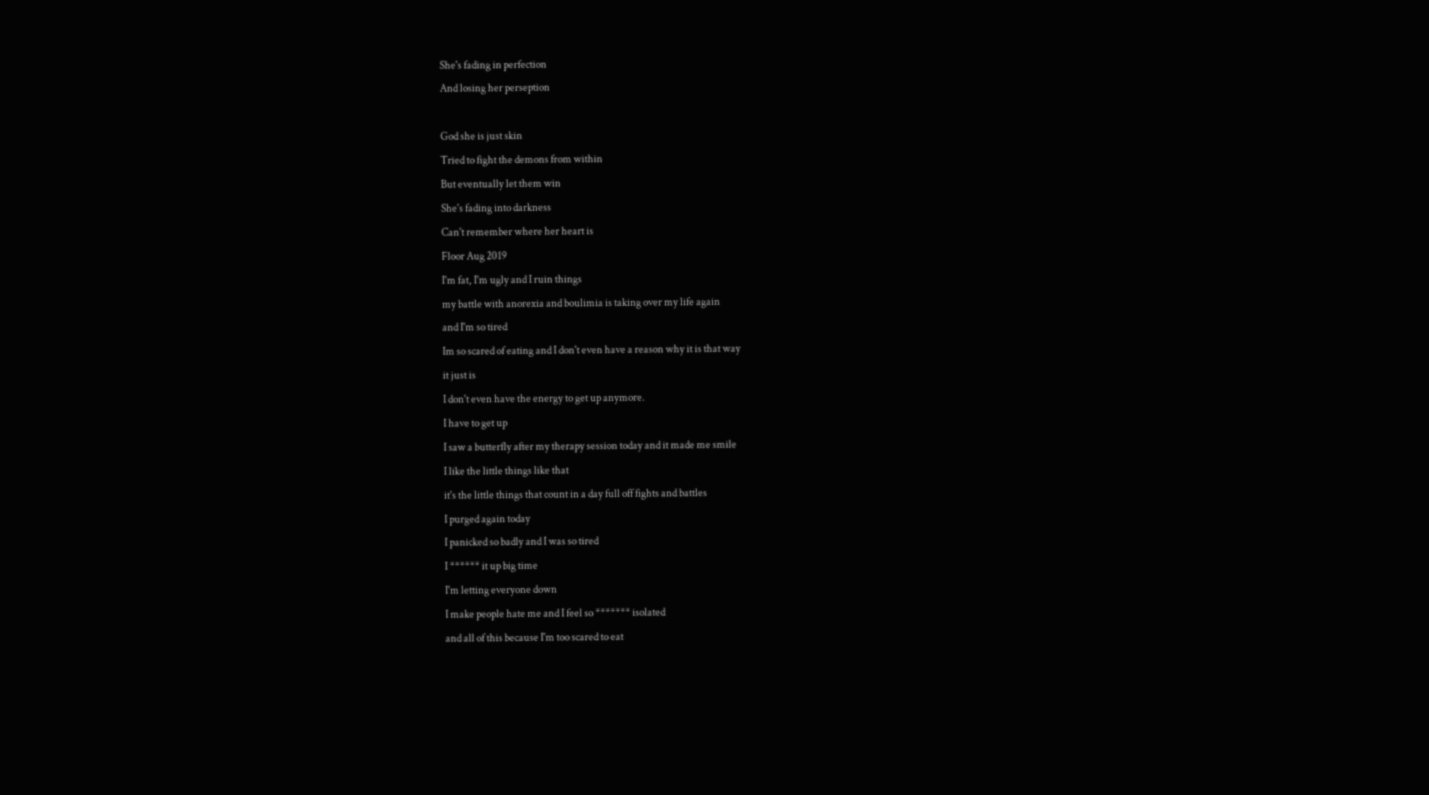She's fading in perfection
And losing her perseption

God she is just skin
Tried to fight the demons from within
But eventually let them win
She's fading into darkness
Can't remember where her heart is
Floor Aug 2019
I'm fat, I'm ugly and I ruin things
my battle with anorexia and boulimia is taking over my life again
and I'm so tired
Im so scared of eating and I don't even have a reason why it is that way
it just is
I don't even have the energy to get up anymore.
I have to get up
I saw a butterfly after my therapy session today and it made me smile
I like the little things like that
it's the little things that count in a day full off fights and battles
I purged again today
I panicked so badly and I was so tired
I ****** it up big time
I'm letting everyone down
I make people hate me and I feel so ******* isolated
and all of this because I'm too scared to eat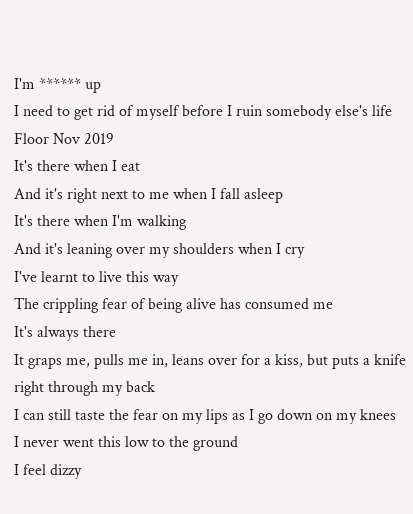I'm ****** up
I need to get rid of myself before I ruin somebody else's life
Floor Nov 2019
It's there when I eat
And it's right next to me when I fall asleep
It's there when I'm walking
And it's leaning over my shoulders when I cry
I've learnt to live this way
The crippling fear of being alive has consumed me
It's always there
It graps me, pulls me in, leans over for a kiss, but puts a knife right through my back
I can still taste the fear on my lips as I go down on my knees
I never went this low to the ground
I feel dizzy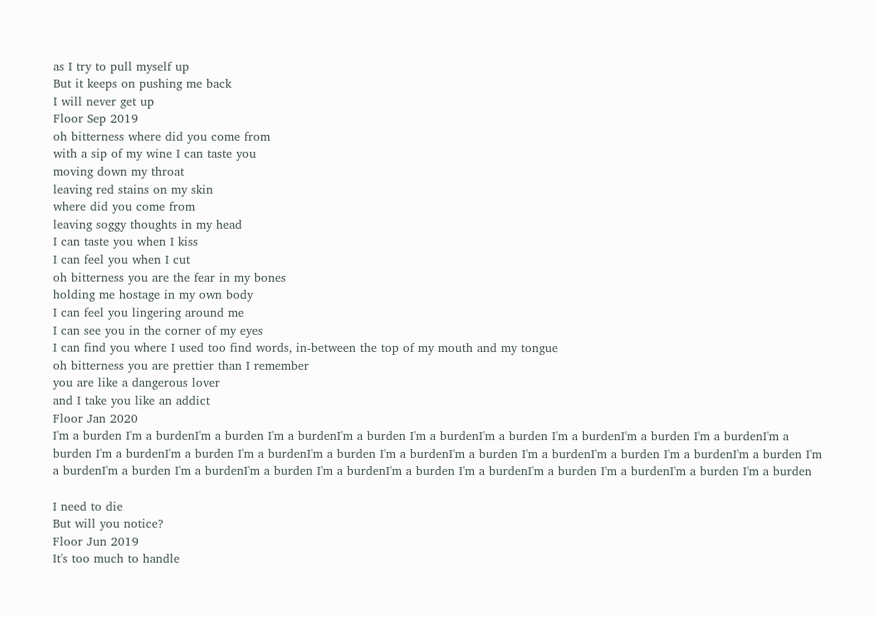as I try to pull myself up
But it keeps on pushing me back
I will never get up
Floor Sep 2019
oh bitterness where did you come from
with a sip of my wine I can taste you
moving down my throat
leaving red stains on my skin
where did you come from
leaving soggy thoughts in my head
I can taste you when I kiss
I can feel you when I cut
oh bitterness you are the fear in my bones
holding me hostage in my own body
I can feel you lingering around me
I can see you in the corner of my eyes
I can find you where I used too find words, in-between the top of my mouth and my tongue
oh bitterness you are prettier than I remember
you are like a dangerous lover
and I take you like an addict
Floor Jan 2020
I'm a burden I'm a burdenI'm a burden I'm a burdenI'm a burden I'm a burdenI'm a burden I'm a burdenI'm a burden I'm a burdenI'm a burden I'm a burdenI'm a burden I'm a burdenI'm a burden I'm a burdenI'm a burden I'm a burdenI'm a burden I'm a burdenI'm a burden I'm a burdenI'm a burden I'm a burdenI'm a burden I'm a burdenI'm a burden I'm a burdenI'm a burden I'm a burdenI'm a burden I'm a burden

I need to die
But will you notice?
Floor Jun 2019
It's too much to handle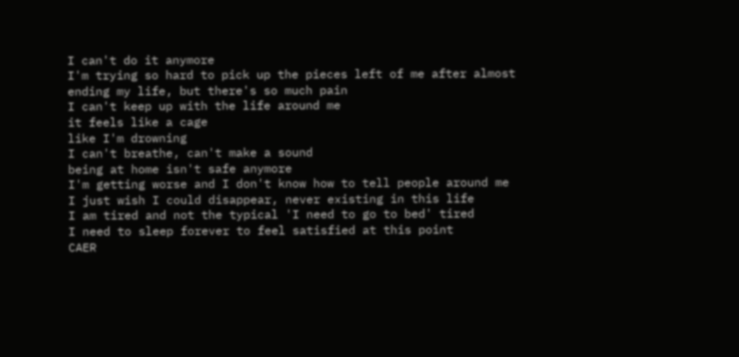I can't do it anymore
I'm trying so hard to pick up the pieces left of me after almost ending my life, but there's so much pain
I can't keep up with the life around me
it feels like a cage
like I'm drowning
I can't breathe, can't make a sound
being at home isn't safe anymore
I'm getting worse and I don't know how to tell people around me
I just wish I could disappear, never existing in this life
I am tired and not the typical 'I need to go to bed' tired
I need to sleep forever to feel satisfied at this point
CAER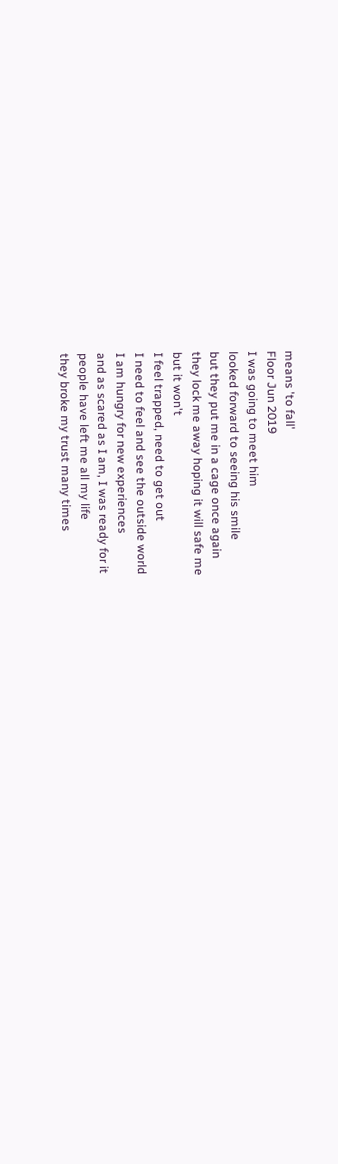means 'to fall'
Floor Jun 2019
I was going to meet him
looked forward to seeing his smile
but they put me in a cage once again
they lock me away hoping it will safe me
but it won't
I feel trapped, need to get out
I need to feel and see the outside world
I am hungry for new experiences
and as scared as I am, I was ready for it
people have left me all my life
they broke my trust many times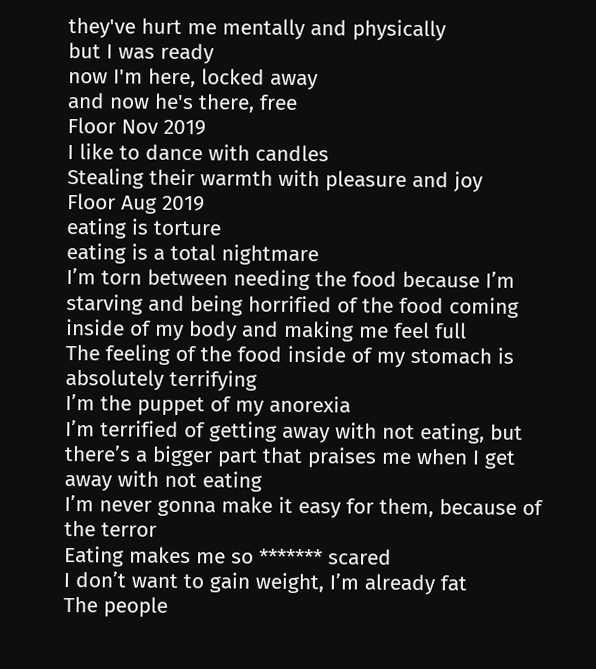they've hurt me mentally and physically
but I was ready
now I'm here, locked away
and now he's there, free
Floor Nov 2019
I like to dance with candles
Stealing their warmth with pleasure and joy
Floor Aug 2019
eating is torture
eating is a total nightmare
I’m torn between needing the food because I’m starving and being horrified of the food coming inside of my body and making me feel full
The feeling of the food inside of my stomach is absolutely terrifying
I’m the puppet of my anorexia
I’m terrified of getting away with not eating, but there’s a bigger part that praises me when I get away with not eating
I’m never gonna make it easy for them, because of the terror
Eating makes me so ******* scared
I don’t want to gain weight, I’m already fat
The people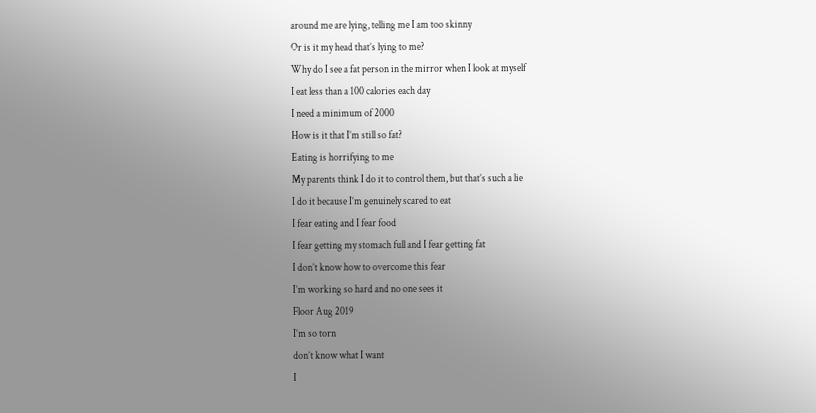around me are lying, telling me I am too skinny
Or is it my head that’s lying to me?
Why do I see a fat person in the mirror when I look at myself
I eat less than a 100 calories each day
I need a minimum of 2000
How is it that I’m still so fat?
Eating is horrifying to me
My parents think I do it to control them, but that’s such a lie
I do it because I’m genuinely scared to eat
I fear eating and I fear food
I fear getting my stomach full and I fear getting fat
I don’t know how to overcome this fear
I’m working so hard and no one sees it
Floor Aug 2019
I’m so torn
don’t know what I want
I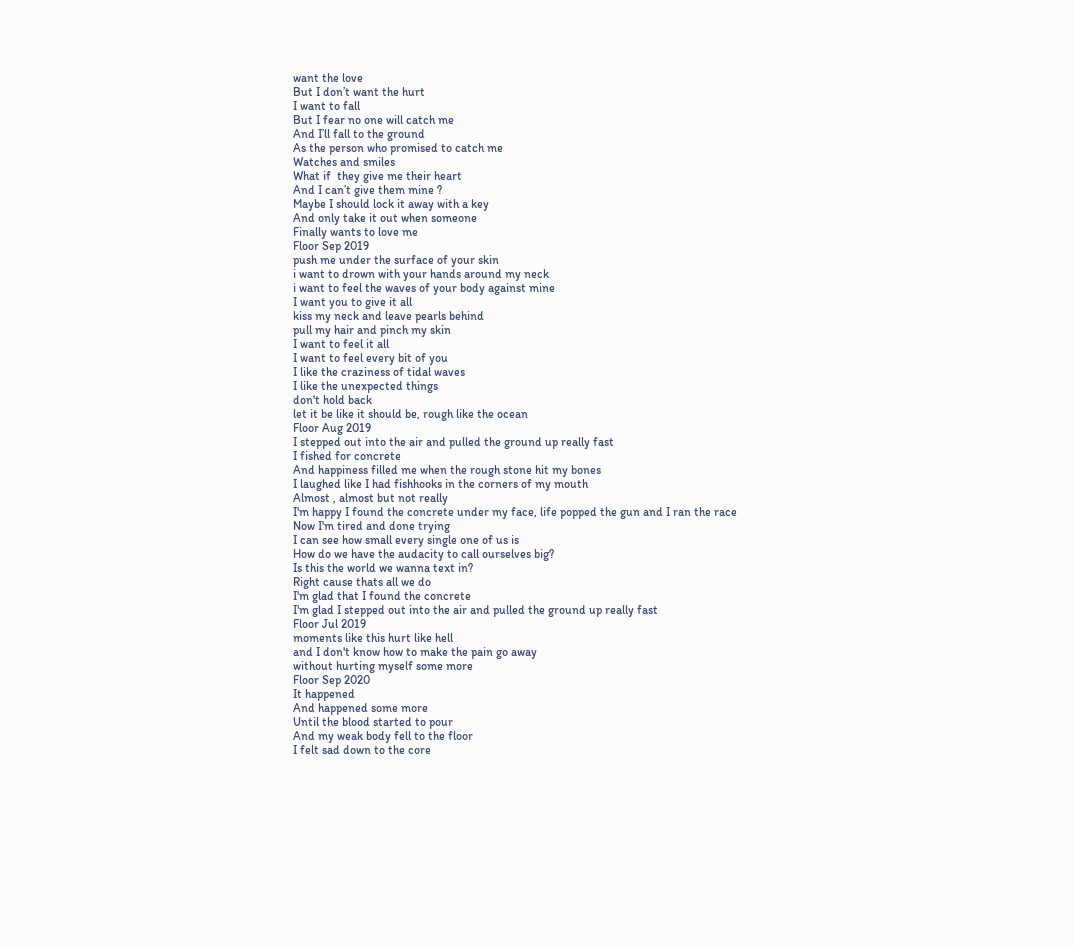want the love
But I don’t want the hurt
I want to fall
But I fear no one will catch me
And I’ll fall to the ground
As the person who promised to catch me
Watches and smiles
What if  they give me their heart
And I can’t give them mine ?
Maybe I should lock it away with a key
And only take it out when someone
Finally wants to love me
Floor Sep 2019
push me under the surface of your skin
i want to drown with your hands around my neck
i want to feel the waves of your body against mine
I want you to give it all
kiss my neck and leave pearls behind
pull my hair and pinch my skin
I want to feel it all
I want to feel every bit of you
I like the craziness of tidal waves
I like the unexpected things
don't hold back
let it be like it should be, rough like the ocean
Floor Aug 2019
I stepped out into the air and pulled the ground up really fast
I fished for concrete
And happiness filled me when the rough stone hit my bones
I laughed like I had fishhooks in the corners of my mouth
Almost , almost but not really
I'm happy I found the concrete under my face, life popped the gun and I ran the race
Now I'm tired and done trying
I can see how small every single one of us is
How do we have the audacity to call ourselves big?
Is this the world we wanna text in?
Right cause thats all we do
I'm glad that I found the concrete
I'm glad I stepped out into the air and pulled the ground up really fast
Floor Jul 2019
moments like this hurt like hell
and I don't know how to make the pain go away
without hurting myself some more
Floor Sep 2020
It happened
And happened some more
Until the blood started to pour
And my weak body fell to the floor
I felt sad down to the core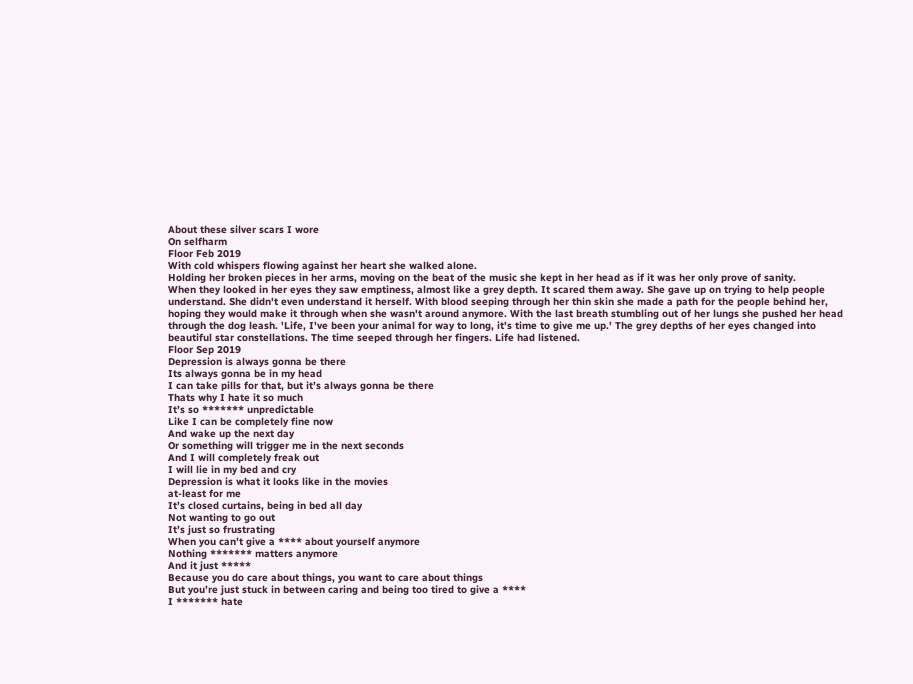About these silver scars I wore
On selfharm
Floor Feb 2019
With cold whispers flowing against her heart she walked alone.
Holding her broken pieces in her arms, moving on the beat of the music she kept in her head as if it was her only prove of sanity.
When they looked in her eyes they saw emptiness, almost like a grey depth. It scared them away. She gave up on trying to help people understand. She didn't even understand it herself. With blood seeping through her thin skin she made a path for the people behind her, hoping they would make it through when she wasn't around anymore. With the last breath stumbling out of her lungs she pushed her head through the dog leash. 'Life, I've been your animal for way to long, it's time to give me up.' The grey depths of her eyes changed into beautiful star constellations. The time seeped through her fingers. Life had listened.
Floor Sep 2019
Depression is always gonna be there
Its always gonna be in my head
I can take pills for that, but it’s always gonna be there
Thats why I hate it so much
It’s so ******* unpredictable
Like I can be completely fine now
And wake up the next day
Or something will trigger me in the next seconds
And I will completely freak out
I will lie in my bed and cry
Depression is what it looks like in the movies
at-least for me
It’s closed curtains, being in bed all day
Not wanting to go out
It’s just so frustrating
When you can’t give a **** about yourself anymore
Nothing ******* matters anymore
And it just *****
Because you do care about things, you want to care about things
But you’re just stuck in between caring and being too tired to give a ****
I ******* hate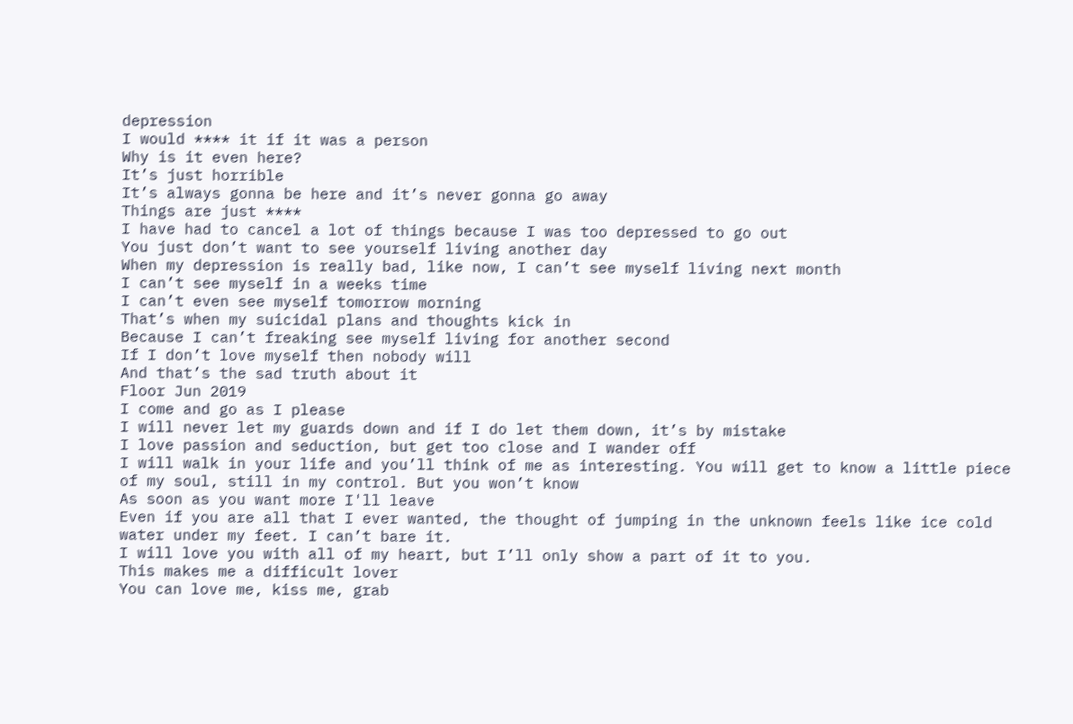depression
I would **** it if it was a person
Why is it even here?
It’s just horrible
It’s always gonna be here and it’s never gonna go away
Things are just ****
I have had to cancel a lot of things because I was too depressed to go out
You just don’t want to see yourself living another day
When my depression is really bad, like now, I can’t see myself living next month
I can’t see myself in a weeks time
I can’t even see myself tomorrow morning
That’s when my suicidal plans and thoughts kick in
Because I can’t freaking see myself living for another second
If I don’t love myself then nobody will
And that’s the sad truth about it
Floor Jun 2019
I come and go as I please
I will never let my guards down and if I do let them down, it’s by mistake
I love passion and seduction, but get too close and I wander off
I will walk in your life and you’ll think of me as interesting. You will get to know a little piece of my soul, still in my control. But you won’t know
As soon as you want more I'll leave
Even if you are all that I ever wanted, the thought of jumping in the unknown feels like ice cold water under my feet. I can’t bare it.
I will love you with all of my heart, but I’ll only show a part of it to you.
This makes me a difficult lover
You can love me, kiss me, grab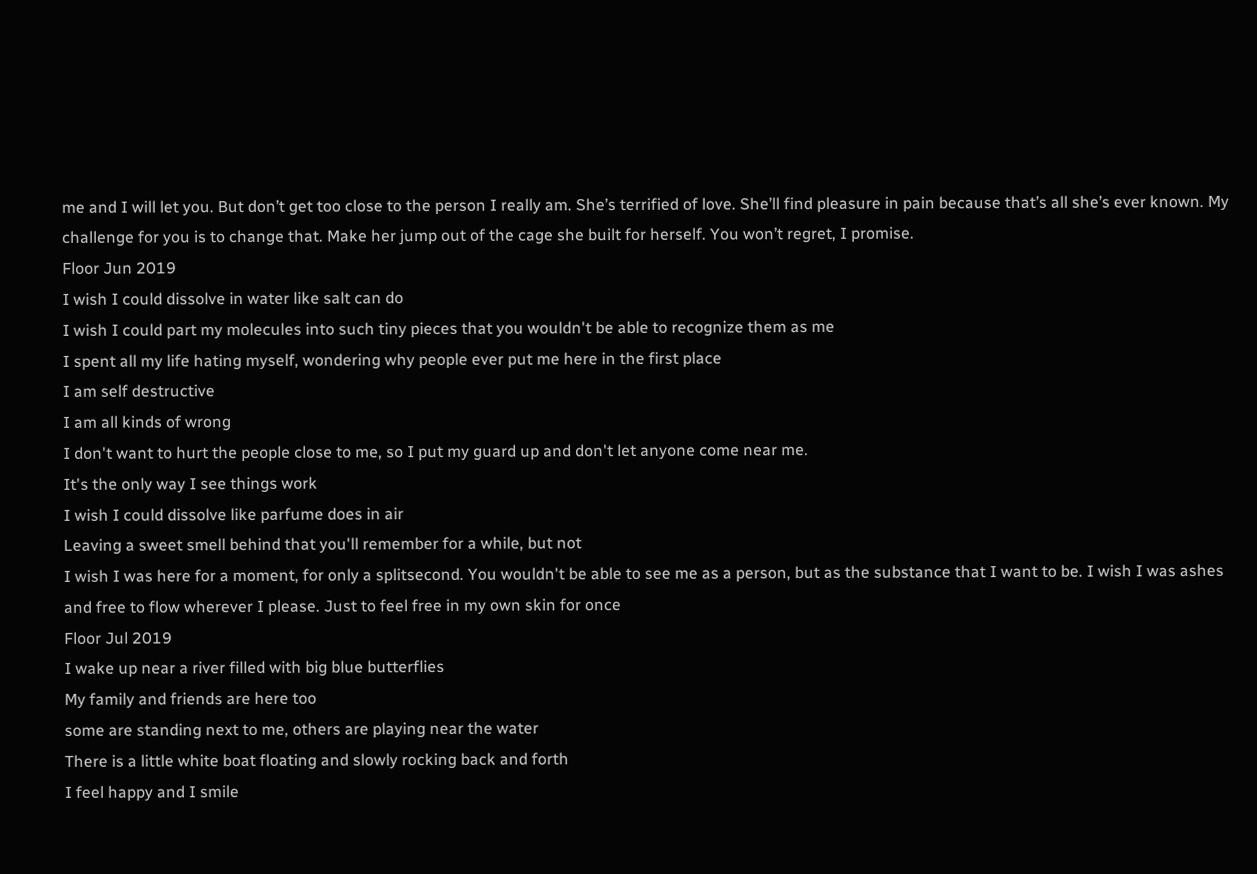me and I will let you. But don’t get too close to the person I really am. She’s terrified of love. She’ll find pleasure in pain because that’s all she’s ever known. My challenge for you is to change that. Make her jump out of the cage she built for herself. You won’t regret, I promise.
Floor Jun 2019
I wish I could dissolve in water like salt can do
I wish I could part my molecules into such tiny pieces that you wouldn't be able to recognize them as me
I spent all my life hating myself, wondering why people ever put me here in the first place
I am self destructive
I am all kinds of wrong
I don't want to hurt the people close to me, so I put my guard up and don't let anyone come near me.
It's the only way I see things work
I wish I could dissolve like parfume does in air
Leaving a sweet smell behind that you'll remember for a while, but not
I wish I was here for a moment, for only a splitsecond. You wouldn't be able to see me as a person, but as the substance that I want to be. I wish I was ashes and free to flow wherever I please. Just to feel free in my own skin for once
Floor Jul 2019
I wake up near a river filled with big blue butterflies
My family and friends are here too
some are standing next to me, others are playing near the water
There is a little white boat floating and slowly rocking back and forth
I feel happy and I smile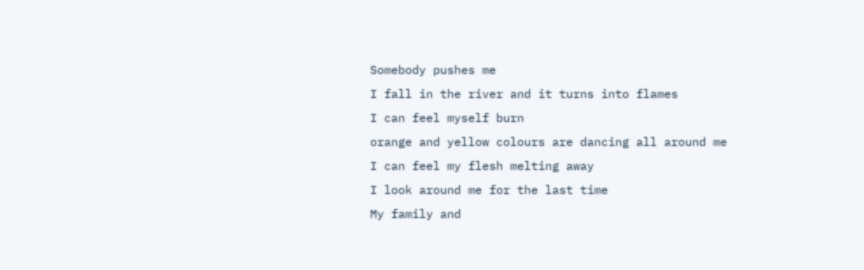Somebody pushes me
I fall in the river and it turns into flames
I can feel myself burn
orange and yellow colours are dancing all around me
I can feel my flesh melting away
I look around me for the last time
My family and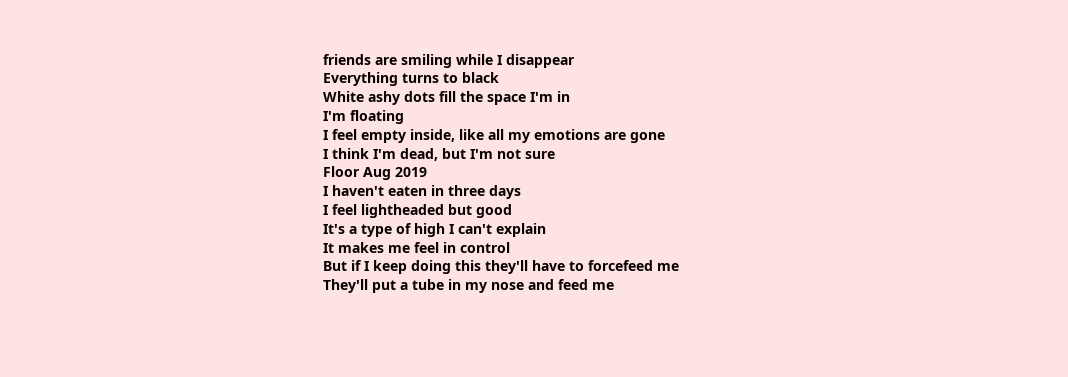friends are smiling while I disappear
Everything turns to black
White ashy dots fill the space I'm in
I'm floating
I feel empty inside, like all my emotions are gone
I think I'm dead, but I'm not sure
Floor Aug 2019
I haven't eaten in three days
I feel lightheaded but good
It's a type of high I can't explain
It makes me feel in control
But if I keep doing this they'll have to forcefeed me
They'll put a tube in my nose and feed me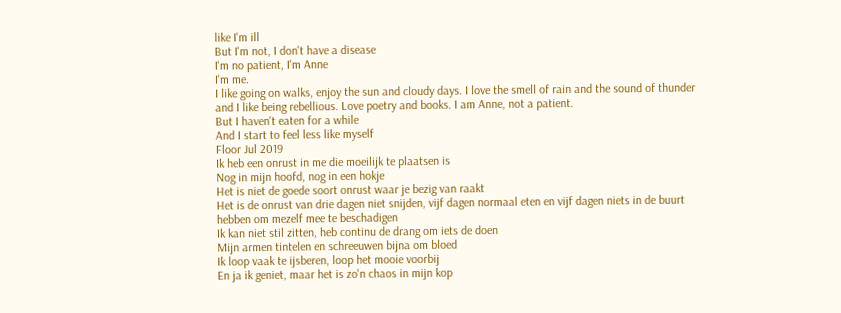like I'm ill
But I'm not, I don't have a disease
I'm no patient, I'm Anne
I'm me.
I like going on walks, enjoy the sun and cloudy days. I love the smell of rain and the sound of thunder and I like being rebellious. Love poetry and books. I am Anne, not a patient.
But I haven't eaten for a while
And I start to feel less like myself
Floor Jul 2019
Ik heb een onrust in me die moeilijk te plaatsen is
Nog in mijn hoofd, nog in een hokje
Het is niet de goede soort onrust waar je bezig van raakt
Het is de onrust van drie dagen niet snijden, vijf dagen normaal eten en vijf dagen niets in de buurt hebben om mezelf mee te beschadigen
Ik kan niet stil zitten, heb continu de drang om iets de doen
Mijn armen tintelen en schreeuwen bijna om bloed
Ik loop vaak te ijsberen, loop het mooie voorbij
En ja ik geniet, maar het is zo'n chaos in mijn kop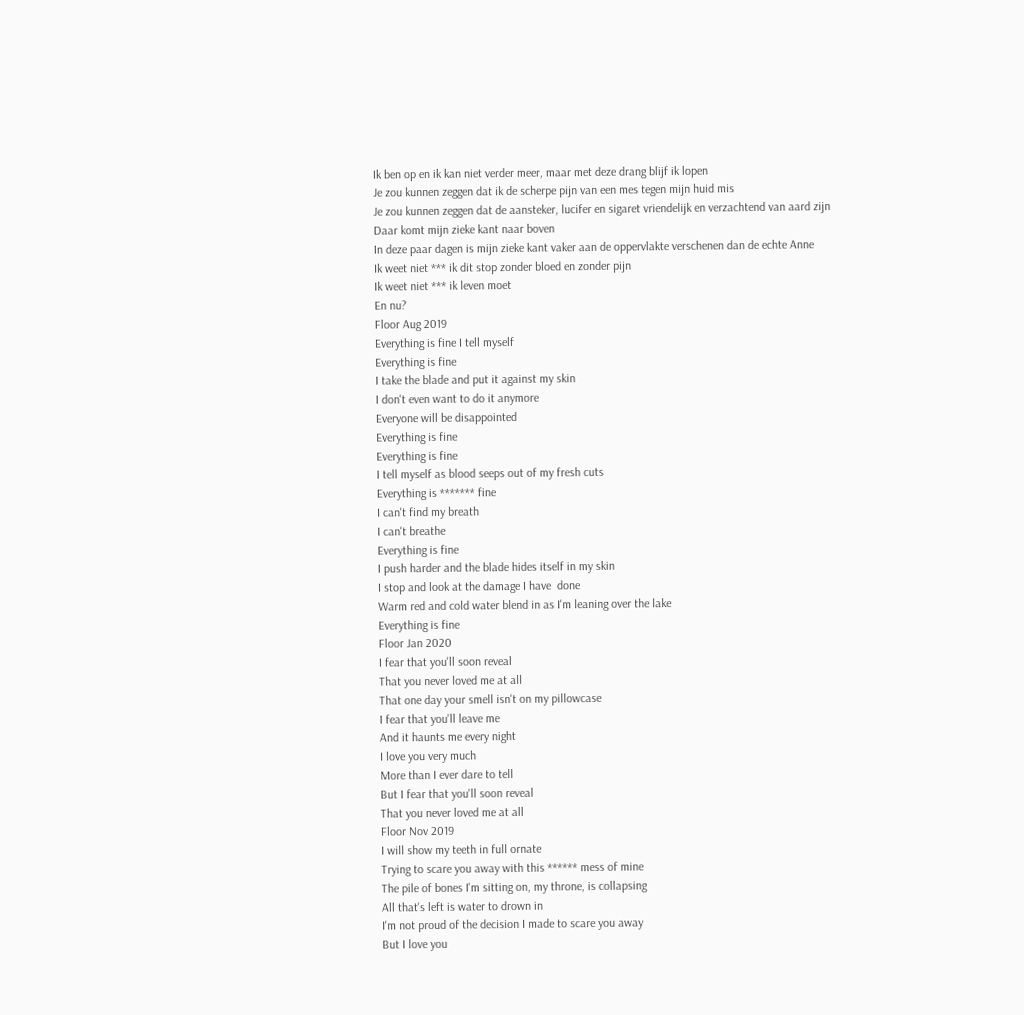Ik ben op en ik kan niet verder meer, maar met deze drang blijf ik lopen
Je zou kunnen zeggen dat ik de scherpe pijn van een mes tegen mijn huid mis
Je zou kunnen zeggen dat de aansteker, lucifer en sigaret vriendelijk en verzachtend van aard zijn
Daar komt mijn zieke kant naar boven
In deze paar dagen is mijn zieke kant vaker aan de oppervlakte verschenen dan de echte Anne
Ik weet niet *** ik dit stop zonder bloed en zonder pijn
Ik weet niet *** ik leven moet
En nu?
Floor Aug 2019
Everything is fine I tell myself
Everything is fine
I take the blade and put it against my skin
I don't even want to do it anymore
Everyone will be disappointed
Everything is fine
Everything is fine
I tell myself as blood seeps out of my fresh cuts
Everything is ******* fine
I can't find my breath
I can't breathe
Everything is fine
I push harder and the blade hides itself in my skin
I stop and look at the damage I have  done
Warm red and cold water blend in as I'm leaning over the lake
Everything is fine
Floor Jan 2020
I fear that you'll soon reveal
That you never loved me at all
That one day your smell isn't on my pillowcase
I fear that you'll leave me
And it haunts me every night
I love you very much
More than I ever dare to tell
But I fear that you'll soon reveal
That you never loved me at all
Floor Nov 2019
I will show my teeth in full ornate
Trying to scare you away with this ****** mess of mine
The pile of bones I'm sitting on, my throne, is collapsing
All that's left is water to drown in
I'm not proud of the decision I made to scare you away
But I love you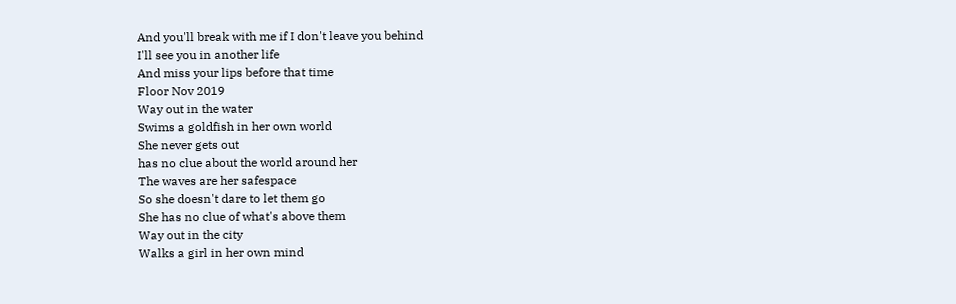And you'll break with me if I don't leave you behind
I'll see you in another life
And miss your lips before that time
Floor Nov 2019
Way out in the water
Swims a goldfish in her own world
She never gets out
has no clue about the world around her
The waves are her safespace
So she doesn't dare to let them go
She has no clue of what's above them
Way out in the city
Walks a girl in her own mind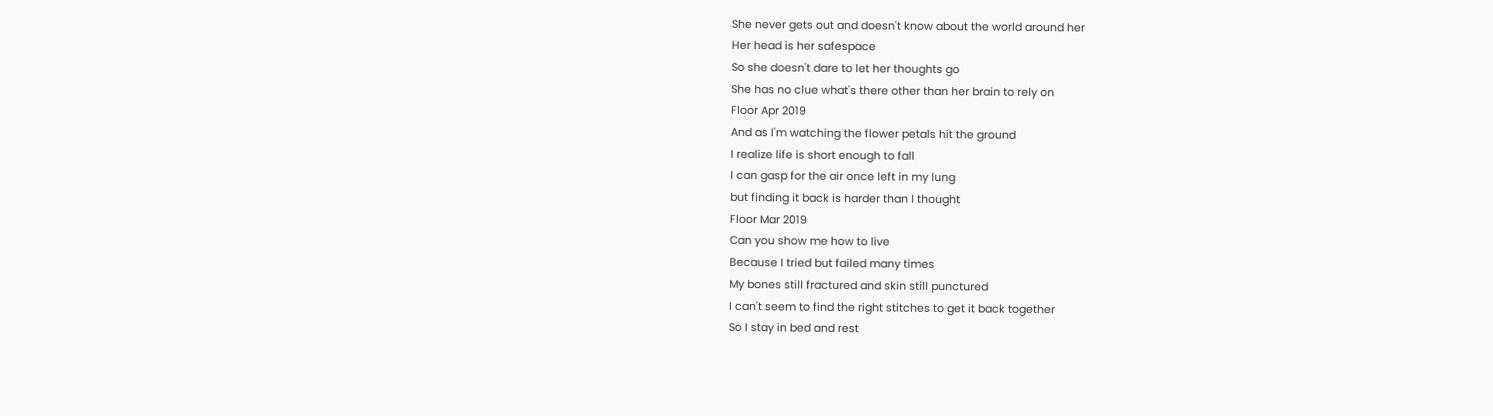She never gets out and doesn't know about the world around her
Her head is her safespace
So she doesn't dare to let her thoughts go
She has no clue what's there other than her brain to rely on
Floor Apr 2019
And as I'm watching the flower petals hit the ground
I realize life is short enough to fall
I can gasp for the air once left in my lung
but finding it back is harder than I thought
Floor Mar 2019
Can you show me how to live
Because I tried but failed many times
My bones still fractured and skin still punctured
I can't seem to find the right stitches to get it back together
So I stay in bed and rest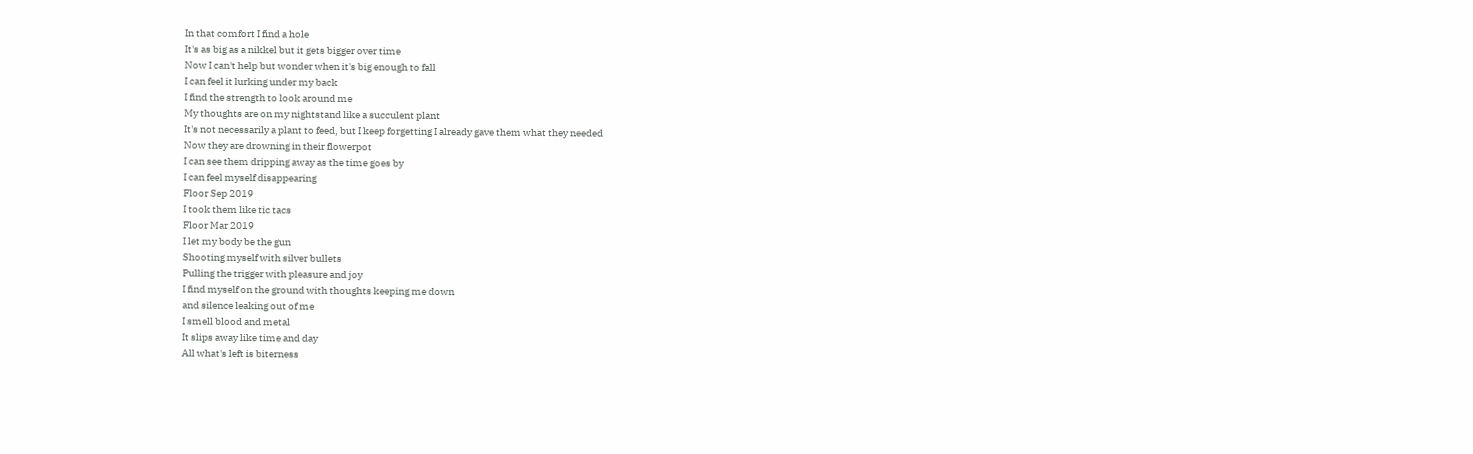In that comfort I find a hole
It's as big as a nikkel but it gets bigger over time
Now I can't help but wonder when it's big enough to fall
I can feel it lurking under my back
I find the strength to look around me
My thoughts are on my nightstand like a succulent plant
It's not necessarily a plant to feed, but I keep forgetting I already gave them what they needed
Now they are drowning in their flowerpot
I can see them dripping away as the time goes by
I can feel myself disappearing
Floor Sep 2019
I took them like tic tacs
Floor Mar 2019
I let my body be the gun
Shooting myself with silver bullets
Pulling the trigger with pleasure and joy
I find myself on the ground with thoughts keeping me down
and silence leaking out of me
I smell blood and metal
It slips away like time and day
All what's left is biterness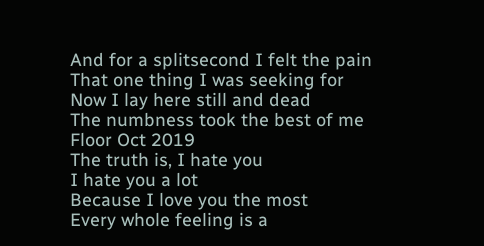And for a splitsecond I felt the pain
That one thing I was seeking for
Now I lay here still and dead
The numbness took the best of me
Floor Oct 2019
The truth is, I hate you
I hate you a lot
Because I love you the most
Every whole feeling is a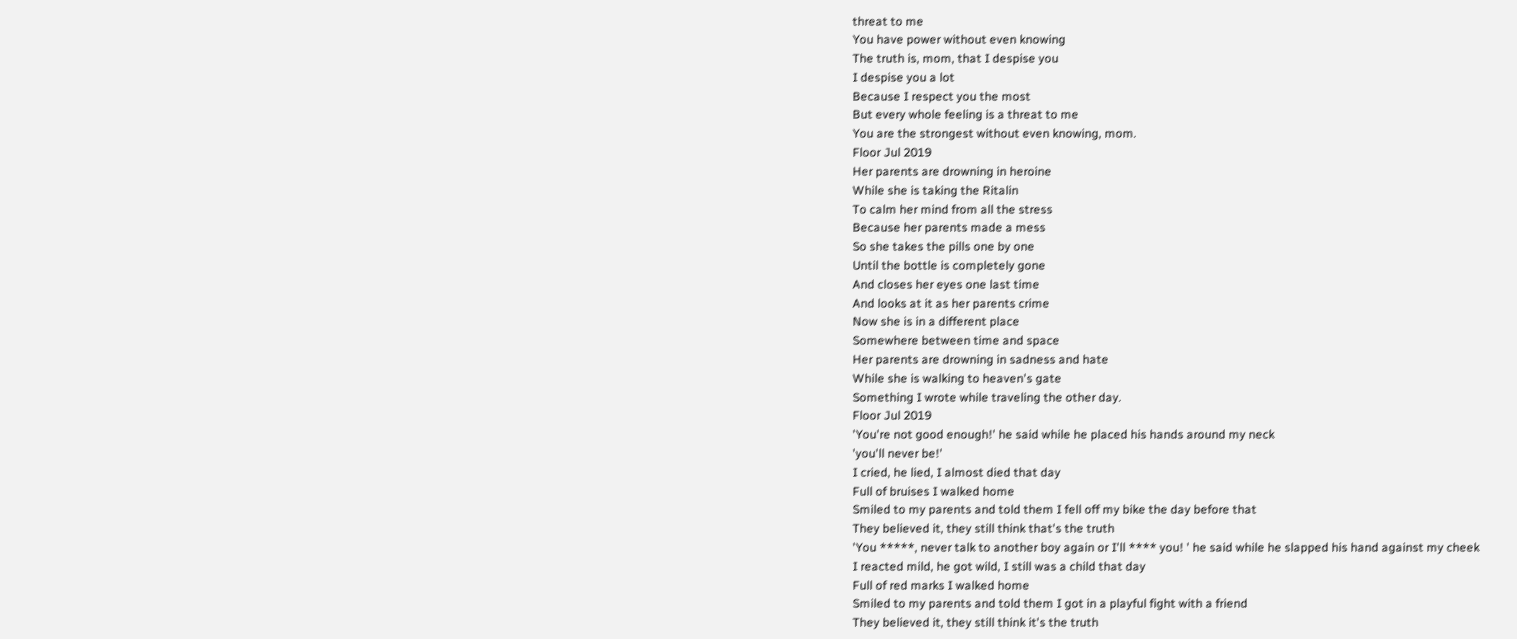threat to me
You have power without even knowing
The truth is, mom, that I despise you
I despise you a lot
Because I respect you the most
But every whole feeling is a threat to me
You are the strongest without even knowing, mom.
Floor Jul 2019
Her parents are drowning in heroine
While she is taking the Ritalin
To calm her mind from all the stress
Because her parents made a mess
So she takes the pills one by one
Until the bottle is completely gone
And closes her eyes one last time
And looks at it as her parents crime
Now she is in a different place
Somewhere between time and space
Her parents are drowning in sadness and hate
While she is walking to heaven's gate
Something I wrote while traveling the other day.
Floor Jul 2019
'You're not good enough!' he said while he placed his hands around my neck
'you'll never be!'
I cried, he lied, I almost died that day
Full of bruises I walked home
Smiled to my parents and told them I fell off my bike the day before that
They believed it, they still think that's the truth
'You *****, never talk to another boy again or I'll **** you! ' he said while he slapped his hand against my cheek
I reacted mild, he got wild, I still was a child that day
Full of red marks I walked home
Smiled to my parents and told them I got in a playful fight with a friend
They believed it, they still think it's the truth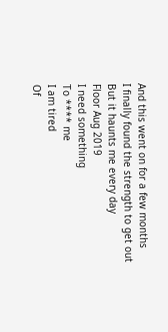And this went on for a few months
I finally found the strength to get out
But it haunts me every day
Floor Aug 2019
I need something
To **** me
I am tired
Of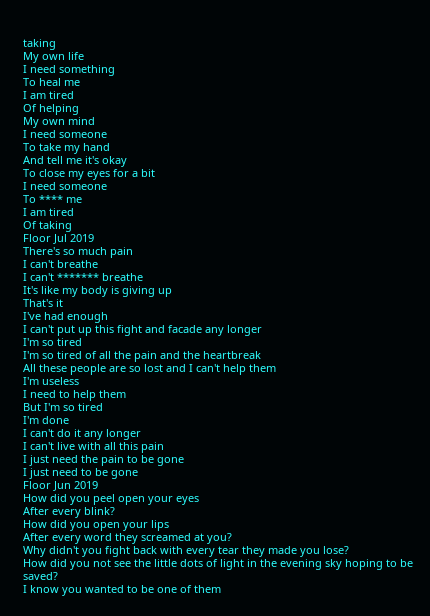taking
My own life
I need something
To heal me
I am tired
Of helping
My own mind
I need someone
To take my hand
And tell me it's okay
To close my eyes for a bit
I need someone
To **** me
I am tired
Of taking
Floor Jul 2019
There's so much pain
I can't breathe
I can't ******* breathe
It's like my body is giving up
That's it
I've had enough
I can't put up this fight and facade any longer
I'm so tired
I'm so tired of all the pain and the heartbreak
All these people are so lost and I can't help them
I'm useless
I need to help them
But I'm so tired
I'm done
I can't do it any longer
I can't live with all this pain
I just need the pain to be gone
I just need to be gone
Floor Jun 2019
How did you peel open your eyes
After every blink?
How did you open your lips
After every word they screamed at you?
Why didn't you fight back with every tear they made you lose?
How did you not see the little dots of light in the evening sky hoping to be saved?
I know you wanted to be one of them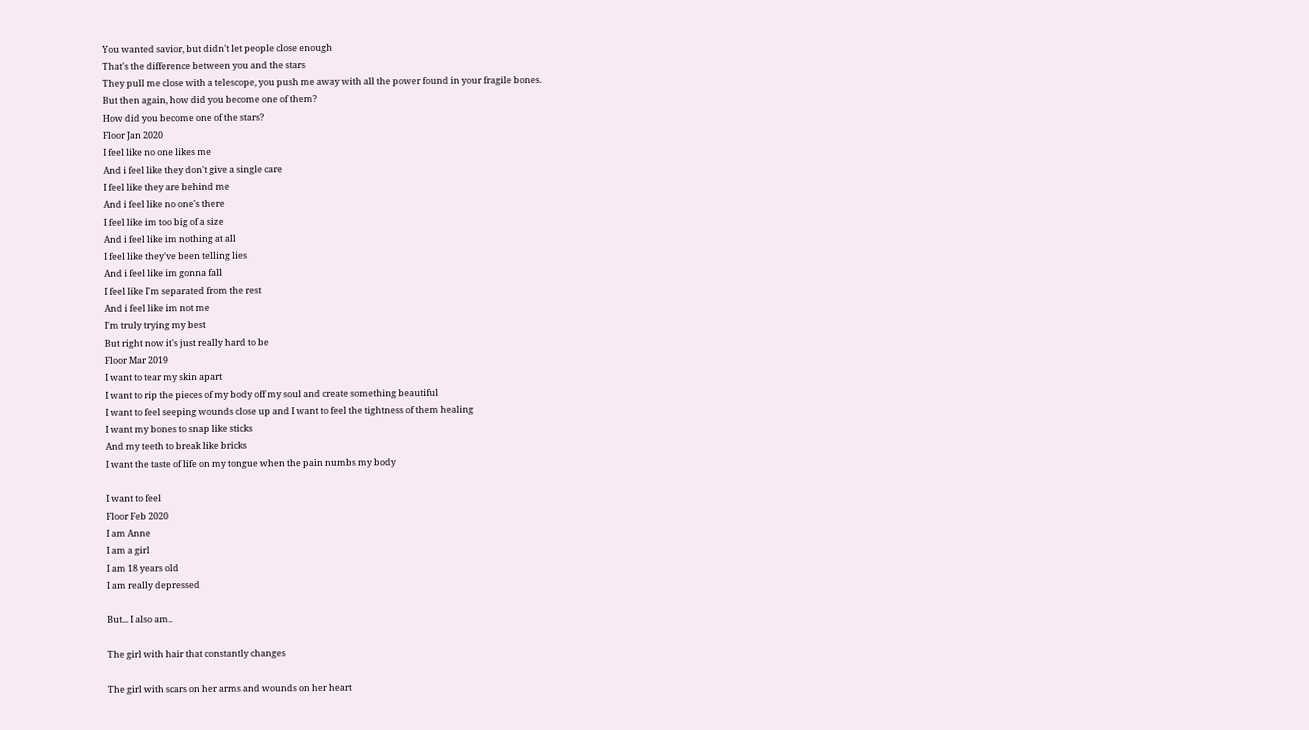You wanted savior, but didn't let people close enough
That's the difference between you and the stars
They pull me close with a telescope, you push me away with all the power found in your fragile bones.
But then again, how did you become one of them?
How did you become one of the stars?
Floor Jan 2020
I feel like no one likes me
And i feel like they don't give a single care
I feel like they are behind me
And i feel like no one's there
I feel like im too big of a size
And i feel like im nothing at all
I feel like they've been telling lies
And i feel like im gonna fall
I feel like I'm separated from the rest
And i feel like im not me
I'm truly trying my best
But right now it's just really hard to be
Floor Mar 2019
I want to tear my skin apart
I want to rip the pieces of my body off my soul and create something beautiful
I want to feel seeping wounds close up and I want to feel the tightness of them healing
I want my bones to snap like sticks
And my teeth to break like bricks
I want the taste of life on my tongue when the pain numbs my body

I want to feel
Floor Feb 2020
I am Anne
I am a girl
I am 18 years old
I am really depressed

But... I also am..

The girl with hair that constantly changes

The girl with scars on her arms and wounds on her heart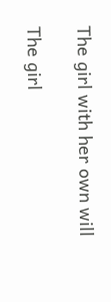The girl with her own will

The girl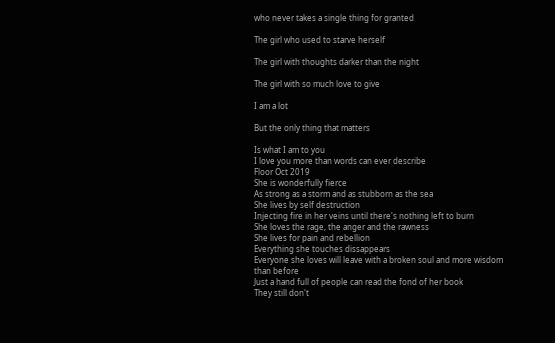who never takes a single thing for granted

The girl who used to starve herself

The girl with thoughts darker than the night

The girl with so much love to give

I am a lot

But the only thing that matters

Is what I am to you
I love you more than words can ever describe
Floor Oct 2019
She is wonderfully fierce
As strong as a storm and as stubborn as the sea
She lives by self destruction
Injecting fire in her veins until there's nothing left to burn
She loves the rage, the anger and the rawness
She lives for pain and rebellion
Everything she touches dissappears
Everyone she loves will leave with a broken soul and more wisdom than before
Just a hand full of people can read the fond of her book
They still don't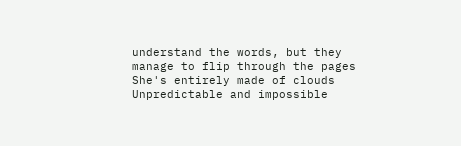understand the words, but they manage to flip through the pages
She's entirely made of clouds
Unpredictable and impossible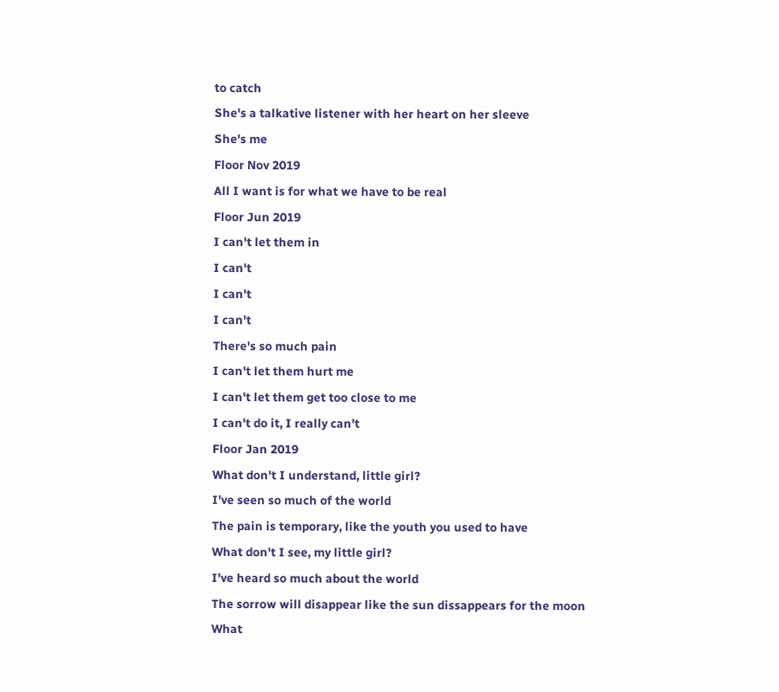to catch
She's a talkative listener with her heart on her sleeve
She's me
Floor Nov 2019
All I want is for what we have to be real
Floor Jun 2019
I can't let them in
I can't
I can't
I can't
There's so much pain
I can't let them hurt me
I can't let them get too close to me
I can't do it, I really can't
Floor Jan 2019
What don't I understand, little girl?
I've seen so much of the world
The pain is temporary, like the youth you used to have
What don't I see, my little girl?
I've heard so much about the world
The sorrow will disappear like the sun dissappears for the moon
What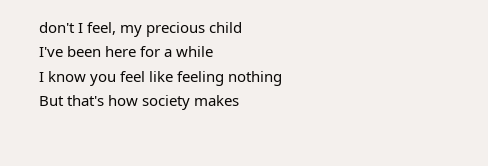don't I feel, my precious child
I've been here for a while
I know you feel like feeling nothing
But that's how society makes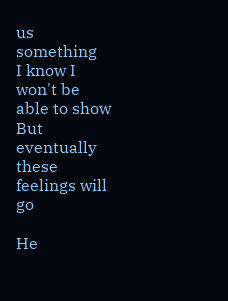us something
I know I won't be able to show
But eventually these feelings will go

He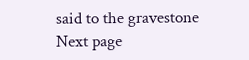said to the gravestone
Next page